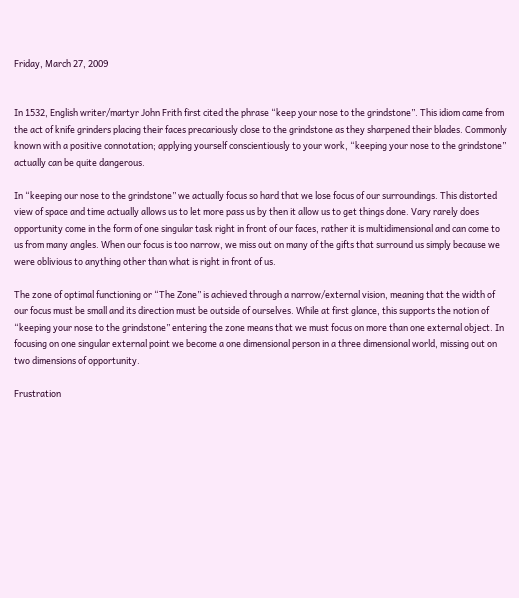Friday, March 27, 2009


In 1532, English writer/martyr John Frith first cited the phrase “keep your nose to the grindstone”. This idiom came from the act of knife grinders placing their faces precariously close to the grindstone as they sharpened their blades. Commonly known with a positive connotation; applying yourself conscientiously to your work, “keeping your nose to the grindstone” actually can be quite dangerous.

In “keeping our nose to the grindstone” we actually focus so hard that we lose focus of our surroundings. This distorted view of space and time actually allows us to let more pass us by then it allow us to get things done. Vary rarely does opportunity come in the form of one singular task right in front of our faces, rather it is multidimensional and can come to us from many angles. When our focus is too narrow, we miss out on many of the gifts that surround us simply because we were oblivious to anything other than what is right in front of us.

The zone of optimal functioning or “The Zone” is achieved through a narrow/external vision, meaning that the width of our focus must be small and its direction must be outside of ourselves. While at first glance, this supports the notion of “keeping your nose to the grindstone” entering the zone means that we must focus on more than one external object. In focusing on one singular external point we become a one dimensional person in a three dimensional world, missing out on two dimensions of opportunity.

Frustration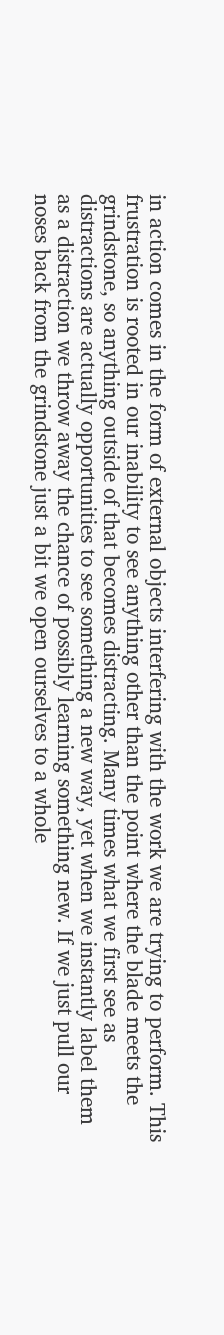in action comes in the form of external objects interfering with the work we are trying to perform. This frustration is rooted in our inability to see anything other than the point where the blade meets the grindstone, so anything outside of that becomes distracting. Many times what we first see as distractions are actually opportunities to see something a new way, yet when we instantly label them as a distraction we throw away the chance of possibly learning something new. If we just pull our noses back from the grindstone just a bit we open ourselves to a whole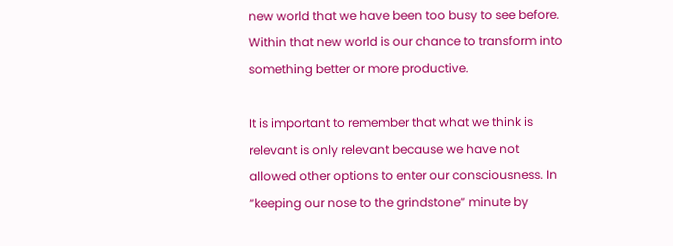new world that we have been too busy to see before. Within that new world is our chance to transform into something better or more productive.

It is important to remember that what we think is relevant is only relevant because we have not allowed other options to enter our consciousness. In “keeping our nose to the grindstone” minute by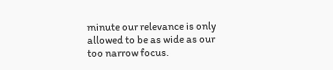minute our relevance is only allowed to be as wide as our too narrow focus.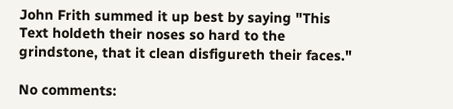John Frith summed it up best by saying "This Text holdeth their noses so hard to the grindstone, that it clean disfigureth their faces."

No comments: